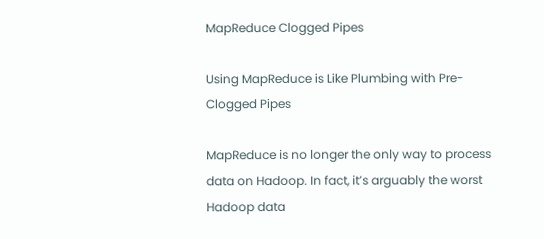MapReduce Clogged Pipes

Using MapReduce is Like Plumbing with Pre-Clogged Pipes

MapReduce is no longer the only way to process data on Hadoop. In fact, it’s arguably the worst Hadoop data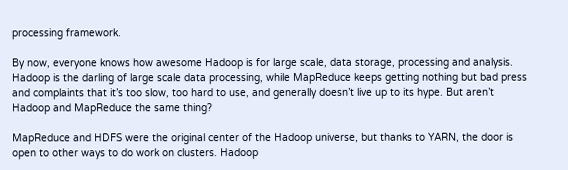processing framework.

By now, everyone knows how awesome Hadoop is for large scale, data storage, processing and analysis. Hadoop is the darling of large scale data processing, while MapReduce keeps getting nothing but bad press and complaints that it’s too slow, too hard to use, and generally doesn’t live up to its hype. But aren’t Hadoop and MapReduce the same thing?

MapReduce and HDFS were the original center of the Hadoop universe, but thanks to YARN, the door is open to other ways to do work on clusters. Hadoop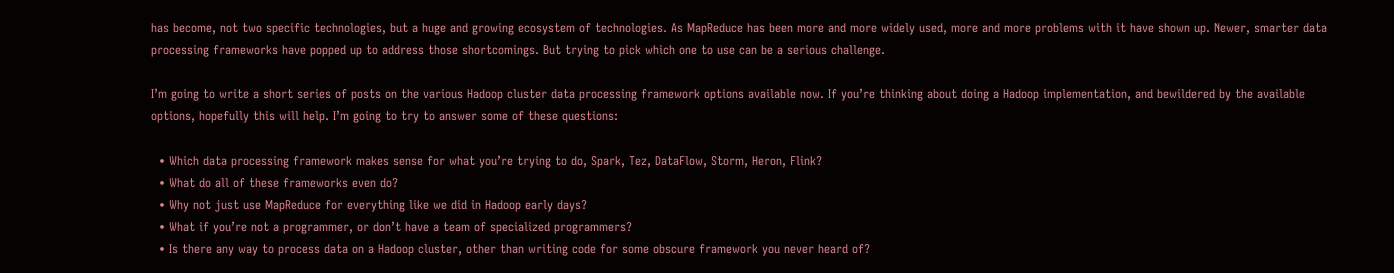has become, not two specific technologies, but a huge and growing ecosystem of technologies. As MapReduce has been more and more widely used, more and more problems with it have shown up. Newer, smarter data processing frameworks have popped up to address those shortcomings. But trying to pick which one to use can be a serious challenge.

I’m going to write a short series of posts on the various Hadoop cluster data processing framework options available now. If you’re thinking about doing a Hadoop implementation, and bewildered by the available options, hopefully this will help. I’m going to try to answer some of these questions:

  • Which data processing framework makes sense for what you’re trying to do, Spark, Tez, DataFlow, Storm, Heron, Flink?
  • What do all of these frameworks even do?
  • Why not just use MapReduce for everything like we did in Hadoop early days?
  • What if you’re not a programmer, or don’t have a team of specialized programmers?
  • Is there any way to process data on a Hadoop cluster, other than writing code for some obscure framework you never heard of?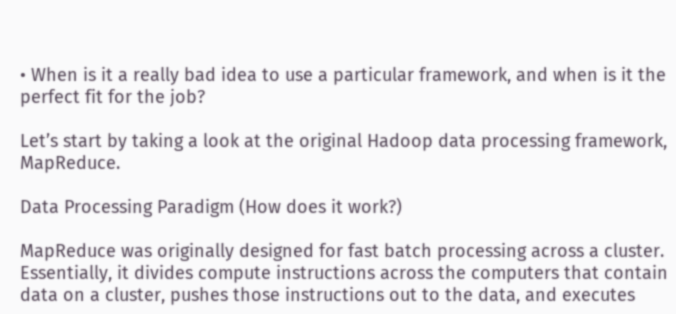• When is it a really bad idea to use a particular framework, and when is it the perfect fit for the job?

Let’s start by taking a look at the original Hadoop data processing framework, MapReduce.

Data Processing Paradigm (How does it work?)

MapReduce was originally designed for fast batch processing across a cluster. Essentially, it divides compute instructions across the computers that contain data on a cluster, pushes those instructions out to the data, and executes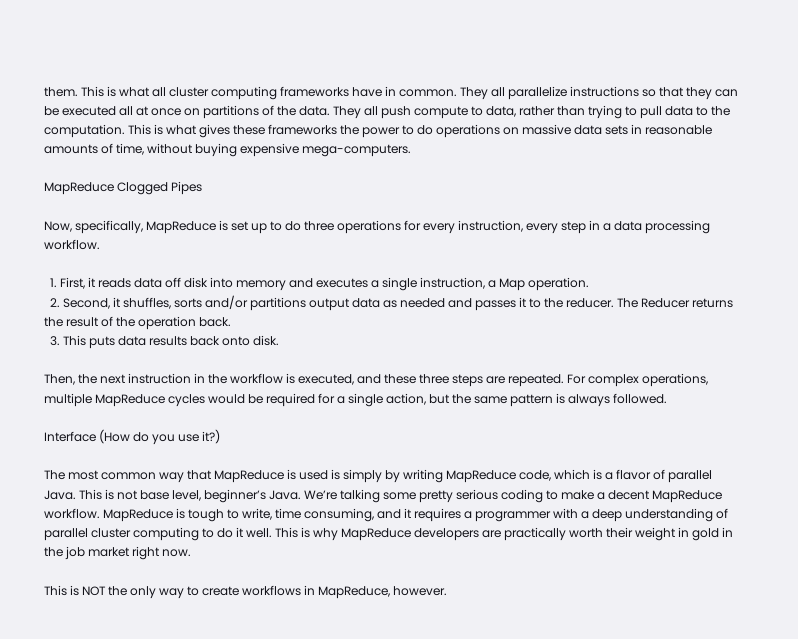them. This is what all cluster computing frameworks have in common. They all parallelize instructions so that they can be executed all at once on partitions of the data. They all push compute to data, rather than trying to pull data to the computation. This is what gives these frameworks the power to do operations on massive data sets in reasonable amounts of time, without buying expensive mega-computers.

MapReduce Clogged Pipes

Now, specifically, MapReduce is set up to do three operations for every instruction, every step in a data processing workflow.

  1. First, it reads data off disk into memory and executes a single instruction, a Map operation.
  2. Second, it shuffles, sorts and/or partitions output data as needed and passes it to the reducer. The Reducer returns the result of the operation back.
  3. This puts data results back onto disk.

Then, the next instruction in the workflow is executed, and these three steps are repeated. For complex operations, multiple MapReduce cycles would be required for a single action, but the same pattern is always followed.

Interface (How do you use it?)

The most common way that MapReduce is used is simply by writing MapReduce code, which is a flavor of parallel Java. This is not base level, beginner’s Java. We’re talking some pretty serious coding to make a decent MapReduce workflow. MapReduce is tough to write, time consuming, and it requires a programmer with a deep understanding of parallel cluster computing to do it well. This is why MapReduce developers are practically worth their weight in gold in the job market right now.

This is NOT the only way to create workflows in MapReduce, however.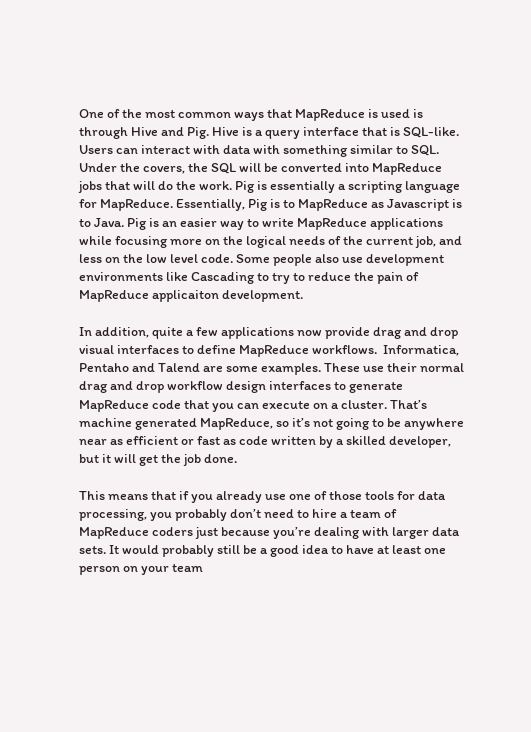One of the most common ways that MapReduce is used is through Hive and Pig. Hive is a query interface that is SQL-like. Users can interact with data with something similar to SQL. Under the covers, the SQL will be converted into MapReduce jobs that will do the work. Pig is essentially a scripting language for MapReduce. Essentially, Pig is to MapReduce as Javascript is to Java. Pig is an easier way to write MapReduce applications while focusing more on the logical needs of the current job, and less on the low level code. Some people also use development environments like Cascading to try to reduce the pain of MapReduce applicaiton development.

In addition, quite a few applications now provide drag and drop visual interfaces to define MapReduce workflows.  Informatica, Pentaho and Talend are some examples. These use their normal drag and drop workflow design interfaces to generate MapReduce code that you can execute on a cluster. That’s machine generated MapReduce, so it’s not going to be anywhere near as efficient or fast as code written by a skilled developer, but it will get the job done.

This means that if you already use one of those tools for data processing, you probably don’t need to hire a team of MapReduce coders just because you’re dealing with larger data sets. It would probably still be a good idea to have at least one person on your team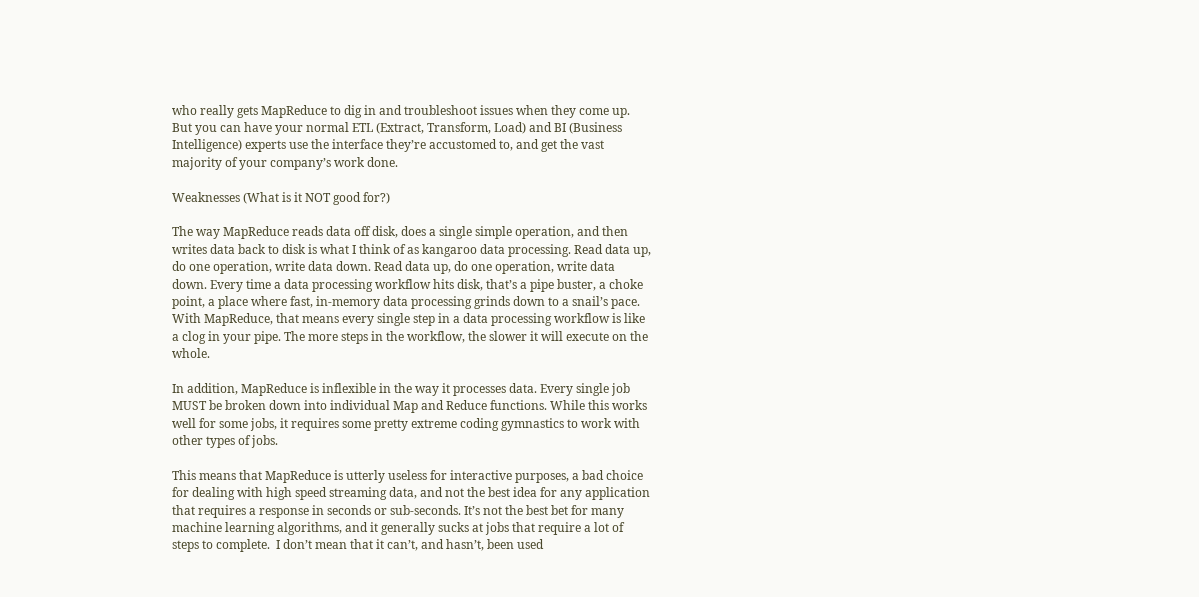who really gets MapReduce to dig in and troubleshoot issues when they come up. But you can have your normal ETL (Extract, Transform, Load) and BI (Business Intelligence) experts use the interface they’re accustomed to, and get the vast majority of your company’s work done.

Weaknesses (What is it NOT good for?)

The way MapReduce reads data off disk, does a single simple operation, and then writes data back to disk is what I think of as kangaroo data processing. Read data up, do one operation, write data down. Read data up, do one operation, write data down. Every time a data processing workflow hits disk, that’s a pipe buster, a choke point, a place where fast, in-memory data processing grinds down to a snail’s pace. With MapReduce, that means every single step in a data processing workflow is like a clog in your pipe. The more steps in the workflow, the slower it will execute on the whole.

In addition, MapReduce is inflexible in the way it processes data. Every single job MUST be broken down into individual Map and Reduce functions. While this works well for some jobs, it requires some pretty extreme coding gymnastics to work with other types of jobs.

This means that MapReduce is utterly useless for interactive purposes, a bad choice for dealing with high speed streaming data, and not the best idea for any application that requires a response in seconds or sub-seconds. It’s not the best bet for many machine learning algorithms, and it generally sucks at jobs that require a lot of steps to complete.  I don’t mean that it can’t, and hasn’t, been used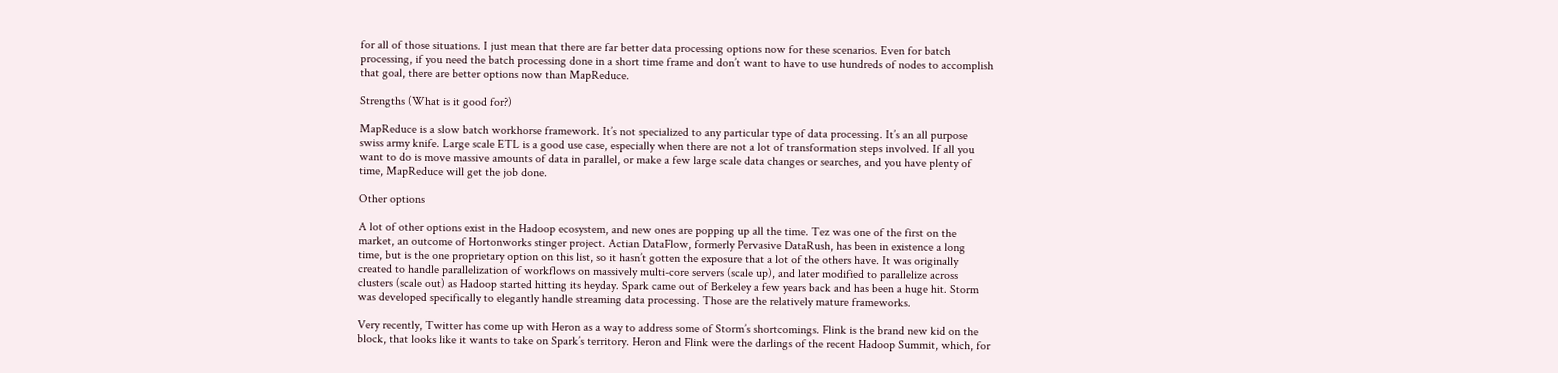for all of those situations. I just mean that there are far better data processing options now for these scenarios. Even for batch processing, if you need the batch processing done in a short time frame and don’t want to have to use hundreds of nodes to accomplish that goal, there are better options now than MapReduce.

Strengths (What is it good for?)

MapReduce is a slow batch workhorse framework. It’s not specialized to any particular type of data processing. It’s an all purpose swiss army knife. Large scale ETL is a good use case, especially when there are not a lot of transformation steps involved. If all you want to do is move massive amounts of data in parallel, or make a few large scale data changes or searches, and you have plenty of time, MapReduce will get the job done.

Other options

A lot of other options exist in the Hadoop ecosystem, and new ones are popping up all the time. Tez was one of the first on the market, an outcome of Hortonworks stinger project. Actian DataFlow, formerly Pervasive DataRush, has been in existence a long time, but is the one proprietary option on this list, so it hasn’t gotten the exposure that a lot of the others have. It was originally created to handle parallelization of workflows on massively multi-core servers (scale up), and later modified to parallelize across clusters (scale out) as Hadoop started hitting its heyday. Spark came out of Berkeley a few years back and has been a huge hit. Storm was developed specifically to elegantly handle streaming data processing. Those are the relatively mature frameworks.

Very recently, Twitter has come up with Heron as a way to address some of Storm’s shortcomings. Flink is the brand new kid on the block, that looks like it wants to take on Spark’s territory. Heron and Flink were the darlings of the recent Hadoop Summit, which, for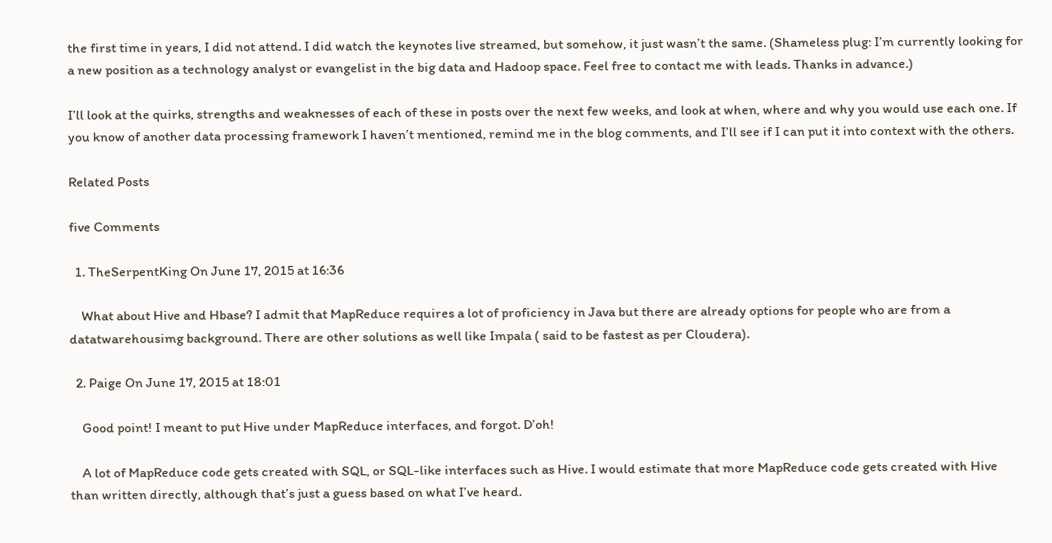the first time in years, I did not attend. I did watch the keynotes live streamed, but somehow, it just wasn’t the same. (Shameless plug: I’m currently looking for a new position as a technology analyst or evangelist in the big data and Hadoop space. Feel free to contact me with leads. Thanks in advance.)

I’ll look at the quirks, strengths and weaknesses of each of these in posts over the next few weeks, and look at when, where and why you would use each one. If you know of another data processing framework I haven’t mentioned, remind me in the blog comments, and I’ll see if I can put it into context with the others.

Related Posts

five Comments

  1. TheSerpentKing On June 17, 2015 at 16:36

    What about Hive and Hbase? I admit that MapReduce requires a lot of proficiency in Java but there are already options for people who are from a datatwarehousimg background. There are other solutions as well like Impala ( said to be fastest as per Cloudera).

  2. Paige On June 17, 2015 at 18:01

    Good point! I meant to put Hive under MapReduce interfaces, and forgot. D’oh!

    A lot of MapReduce code gets created with SQL, or SQL-like interfaces such as Hive. I would estimate that more MapReduce code gets created with Hive than written directly, although that’s just a guess based on what I’ve heard.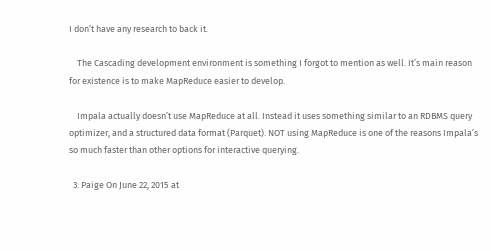I don’t have any research to back it.

    The Cascading development environment is something I forgot to mention as well. It’s main reason for existence is to make MapReduce easier to develop.

    Impala actually doesn’t use MapReduce at all. Instead it uses something similar to an RDBMS query optimizer, and a structured data format (Parquet). NOT using MapReduce is one of the reasons Impala’s so much faster than other options for interactive querying.

  3. Paige On June 22, 2015 at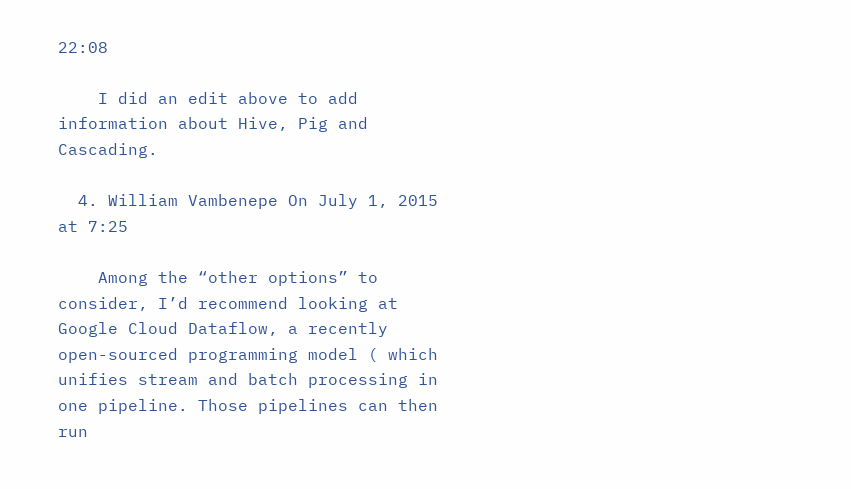22:08

    I did an edit above to add information about Hive, Pig and Cascading.

  4. William Vambenepe On July 1, 2015 at 7:25

    Among the “other options” to consider, I’d recommend looking at Google Cloud Dataflow, a recently open-sourced programming model ( which unifies stream and batch processing in one pipeline. Those pipelines can then run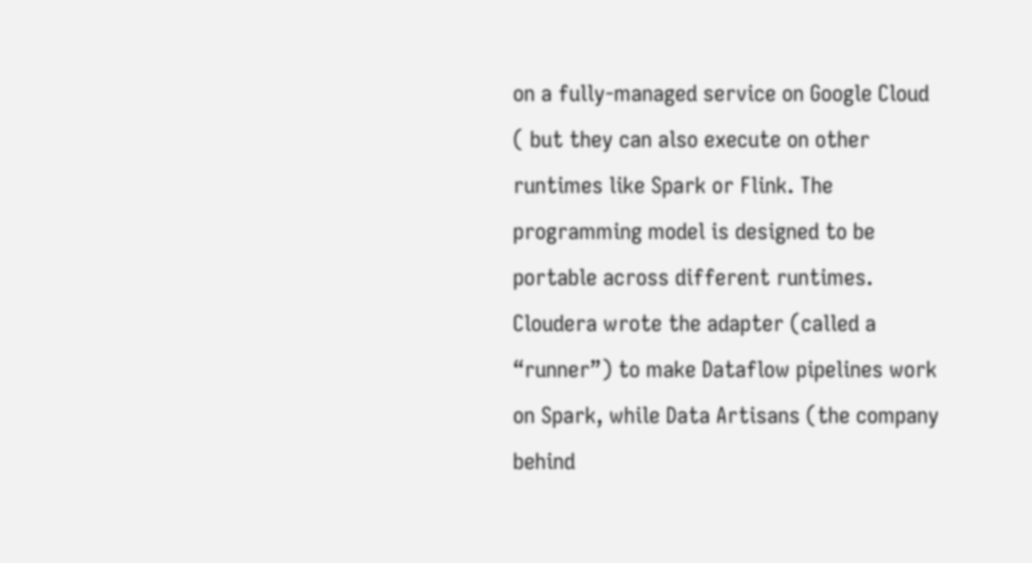on a fully-managed service on Google Cloud ( but they can also execute on other runtimes like Spark or Flink. The programming model is designed to be portable across different runtimes. Cloudera wrote the adapter (called a “runner”) to make Dataflow pipelines work on Spark, while Data Artisans (the company behind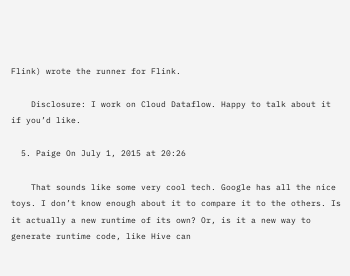Flink) wrote the runner for Flink.

    Disclosure: I work on Cloud Dataflow. Happy to talk about it if you’d like.

  5. Paige On July 1, 2015 at 20:26

    That sounds like some very cool tech. Google has all the nice toys. I don’t know enough about it to compare it to the others. Is it actually a new runtime of its own? Or, is it a new way to generate runtime code, like Hive can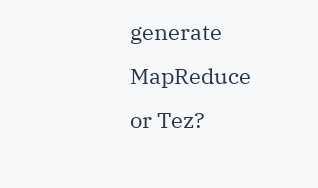generate MapReduce or Tez?